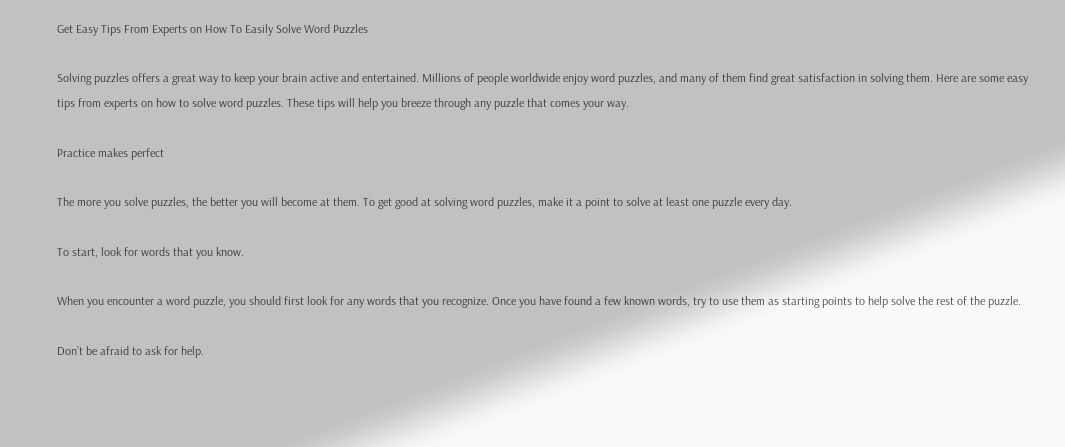Get Easy Tips From Experts on How To Easily Solve Word Puzzles

Solving puzzles offers a great way to keep your brain active and entertained. Millions of people worldwide enjoy word puzzles, and many of them find great satisfaction in solving them. Here are some easy tips from experts on how to solve word puzzles. These tips will help you breeze through any puzzle that comes your way.

Practice makes perfect

The more you solve puzzles, the better you will become at them. To get good at solving word puzzles, make it a point to solve at least one puzzle every day.

To start, look for words that you know.

When you encounter a word puzzle, you should first look for any words that you recognize. Once you have found a few known words, try to use them as starting points to help solve the rest of the puzzle.

Don’t be afraid to ask for help.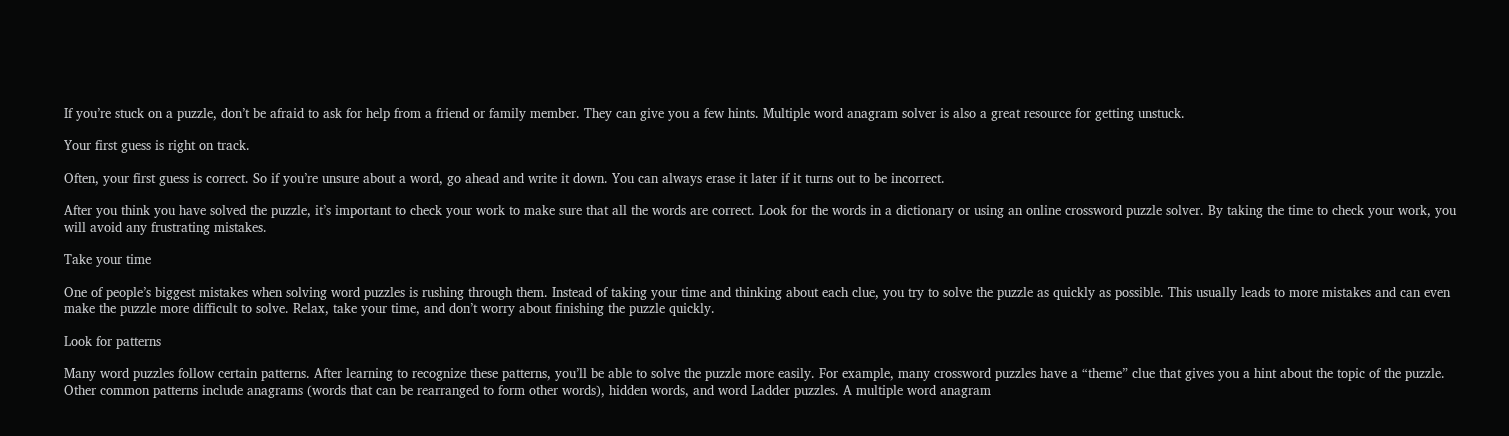If you’re stuck on a puzzle, don’t be afraid to ask for help from a friend or family member. They can give you a few hints. Multiple word anagram solver is also a great resource for getting unstuck.

Your first guess is right on track.

Often, your first guess is correct. So if you’re unsure about a word, go ahead and write it down. You can always erase it later if it turns out to be incorrect.

After you think you have solved the puzzle, it’s important to check your work to make sure that all the words are correct. Look for the words in a dictionary or using an online crossword puzzle solver. By taking the time to check your work, you will avoid any frustrating mistakes.

Take your time

One of people’s biggest mistakes when solving word puzzles is rushing through them. Instead of taking your time and thinking about each clue, you try to solve the puzzle as quickly as possible. This usually leads to more mistakes and can even make the puzzle more difficult to solve. Relax, take your time, and don’t worry about finishing the puzzle quickly.

Look for patterns

Many word puzzles follow certain patterns. After learning to recognize these patterns, you’ll be able to solve the puzzle more easily. For example, many crossword puzzles have a “theme” clue that gives you a hint about the topic of the puzzle. Other common patterns include anagrams (words that can be rearranged to form other words), hidden words, and word Ladder puzzles. A multiple word anagram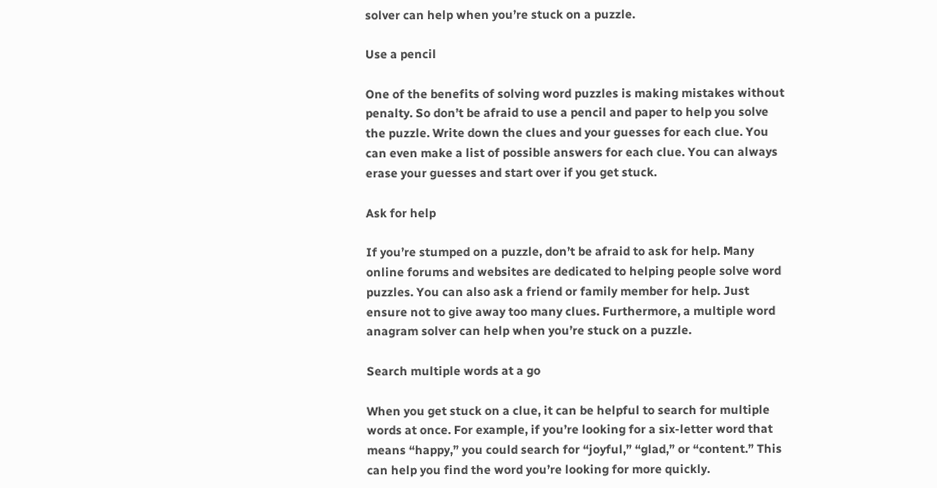solver can help when you’re stuck on a puzzle.

Use a pencil

One of the benefits of solving word puzzles is making mistakes without penalty. So don’t be afraid to use a pencil and paper to help you solve the puzzle. Write down the clues and your guesses for each clue. You can even make a list of possible answers for each clue. You can always erase your guesses and start over if you get stuck.

Ask for help

If you’re stumped on a puzzle, don’t be afraid to ask for help. Many online forums and websites are dedicated to helping people solve word puzzles. You can also ask a friend or family member for help. Just ensure not to give away too many clues. Furthermore, a multiple word anagram solver can help when you’re stuck on a puzzle.

Search multiple words at a go

When you get stuck on a clue, it can be helpful to search for multiple words at once. For example, if you’re looking for a six-letter word that means “happy,” you could search for “joyful,” “glad,” or “content.” This can help you find the word you’re looking for more quickly.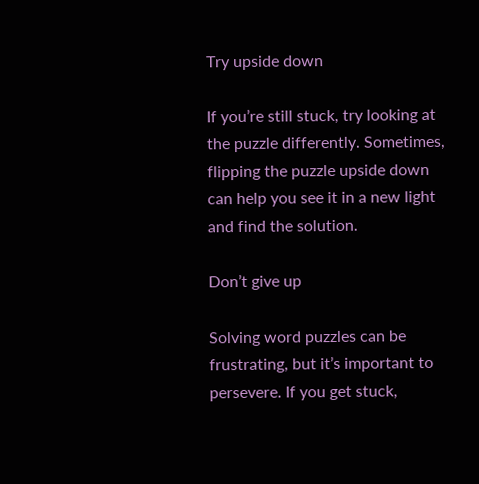Try upside down

If you’re still stuck, try looking at the puzzle differently. Sometimes, flipping the puzzle upside down can help you see it in a new light and find the solution.

Don’t give up

Solving word puzzles can be frustrating, but it’s important to persevere. If you get stuck,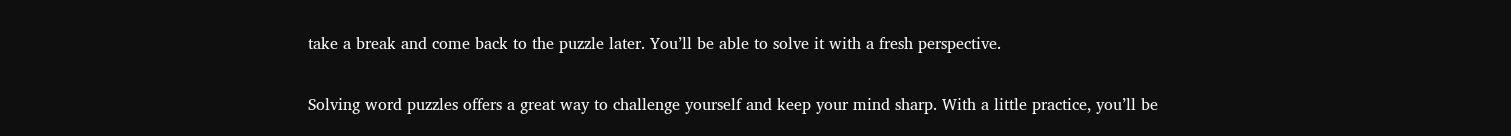take a break and come back to the puzzle later. You’ll be able to solve it with a fresh perspective.

Solving word puzzles offers a great way to challenge yourself and keep your mind sharp. With a little practice, you’ll be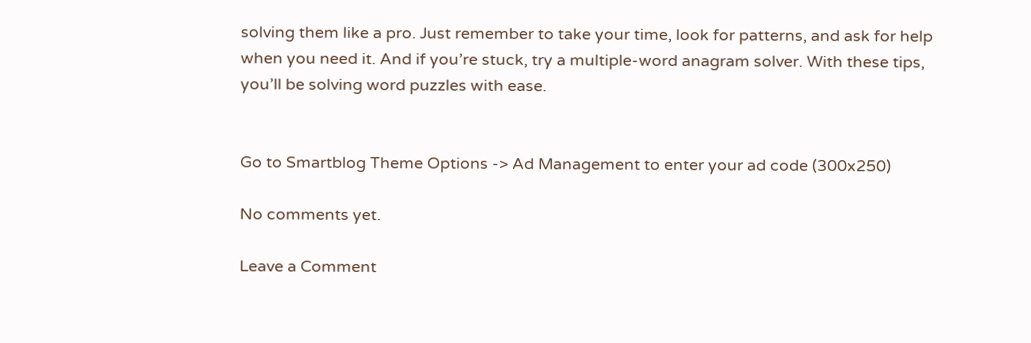solving them like a pro. Just remember to take your time, look for patterns, and ask for help when you need it. And if you’re stuck, try a multiple-word anagram solver. With these tips, you’ll be solving word puzzles with ease.


Go to Smartblog Theme Options -> Ad Management to enter your ad code (300x250)

No comments yet.

Leave a Comment